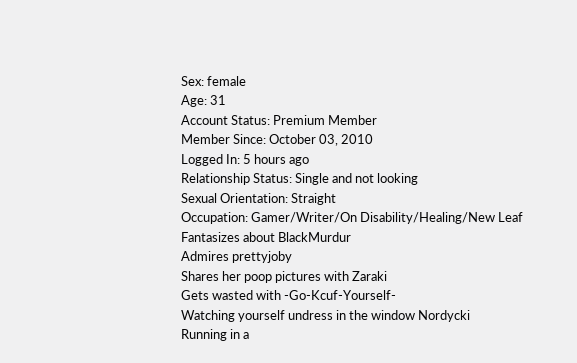Sex: female
Age: 31
Account Status: Premium Member
Member Since: October 03, 2010
Logged In: 5 hours ago
Relationship Status: Single and not looking
Sexual Orientation: Straight
Occupation: Gamer/Writer/On Disability/Healing/New Leaf
Fantasizes about BlackMurdur
Admires prettyjoby
Shares her poop pictures with Zaraki
Gets wasted with -Go-Kcuf-Yourself-
Watching yourself undress in the window Nordycki
Running in a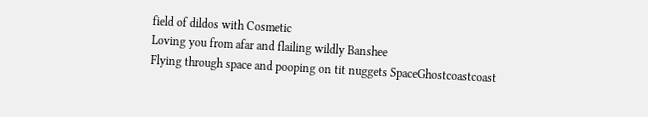field of dildos with Cosmetic
Loving you from afar and flailing wildly Banshee
Flying through space and pooping on tit nuggets SpaceGhostcoastcoast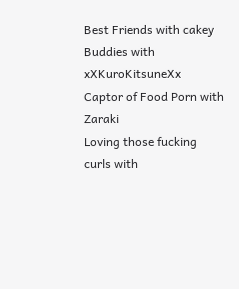Best Friends with cakey
Buddies with xXKuroKitsuneXx
Captor of Food Porn with Zaraki
Loving those fucking curls with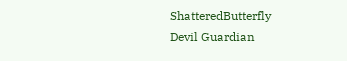ShatteredButterfly
Devil Guardian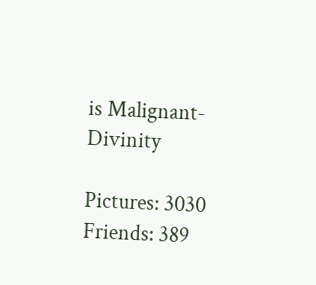is Malignant-Divinity

Pictures: 3030
Friends: 389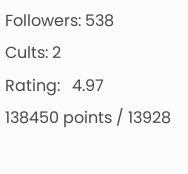Followers: 538
Cults: 2
Rating:   4.97
138450 points / 13928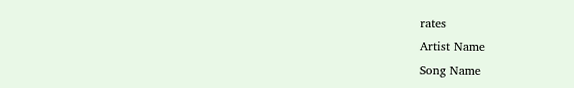rates
Artist Name
Song Name